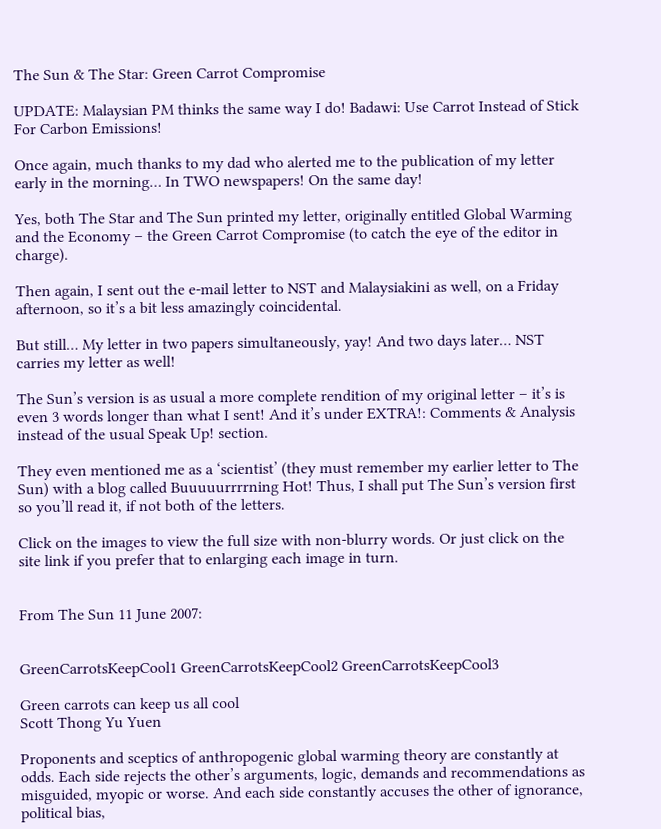The Sun & The Star: Green Carrot Compromise

UPDATE: Malaysian PM thinks the same way I do! Badawi: Use Carrot Instead of Stick For Carbon Emissions!

Once again, much thanks to my dad who alerted me to the publication of my letter early in the morning… In TWO newspapers! On the same day!

Yes, both The Star and The Sun printed my letter, originally entitled Global Warming and the Economy – the Green Carrot Compromise (to catch the eye of the editor in charge).

Then again, I sent out the e-mail letter to NST and Malaysiakini as well, on a Friday afternoon, so it’s a bit less amazingly coincidental.

But still… My letter in two papers simultaneously, yay! And two days later… NST carries my letter as well!

The Sun’s version is as usual a more complete rendition of my original letter – it’s is even 3 words longer than what I sent! And it’s under EXTRA!: Comments & Analysis instead of the usual Speak Up! section.

They even mentioned me as a ‘scientist’ (they must remember my earlier letter to The Sun) with a blog called Buuuuurrrrning Hot! Thus, I shall put The Sun’s version first so you’ll read it, if not both of the letters.

Click on the images to view the full size with non-blurry words. Or just click on the site link if you prefer that to enlarging each image in turn.


From The Sun 11 June 2007:


GreenCarrotsKeepCool1 GreenCarrotsKeepCool2 GreenCarrotsKeepCool3

Green carrots can keep us all cool
Scott Thong Yu Yuen

Proponents and sceptics of anthropogenic global warming theory are constantly at odds. Each side rejects the other’s arguments, logic, demands and recommendations as misguided, myopic or worse. And each side constantly accuses the other of ignorance, political bias,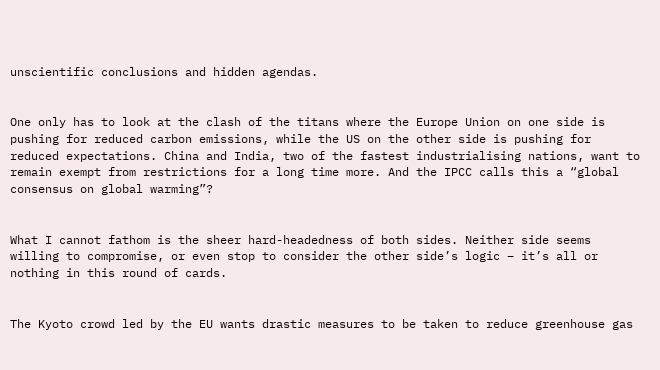unscientific conclusions and hidden agendas.


One only has to look at the clash of the titans where the Europe Union on one side is pushing for reduced carbon emissions, while the US on the other side is pushing for reduced expectations. China and India, two of the fastest industrialising nations, want to remain exempt from restrictions for a long time more. And the IPCC calls this a “global consensus on global warming”?


What I cannot fathom is the sheer hard-headedness of both sides. Neither side seems willing to compromise, or even stop to consider the other side’s logic – it’s all or nothing in this round of cards.


The Kyoto crowd led by the EU wants drastic measures to be taken to reduce greenhouse gas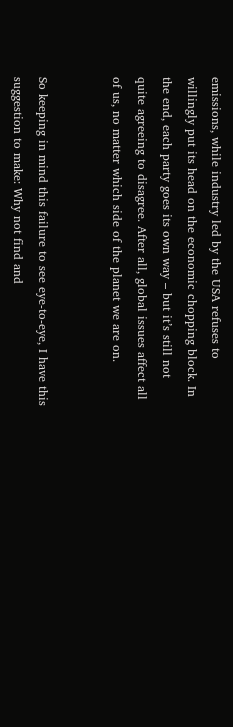emissions, while industry led by the USA refuses to willingly put its head on the economic chopping block. In the end, each party goes its own way – but it’s still not quite agreeing to disagree. After all, global issues affect all of us, no matter which side of the planet we are on.


So keeping in mind this failure to see eye-to-eye, I have this suggestion to make: Why not find and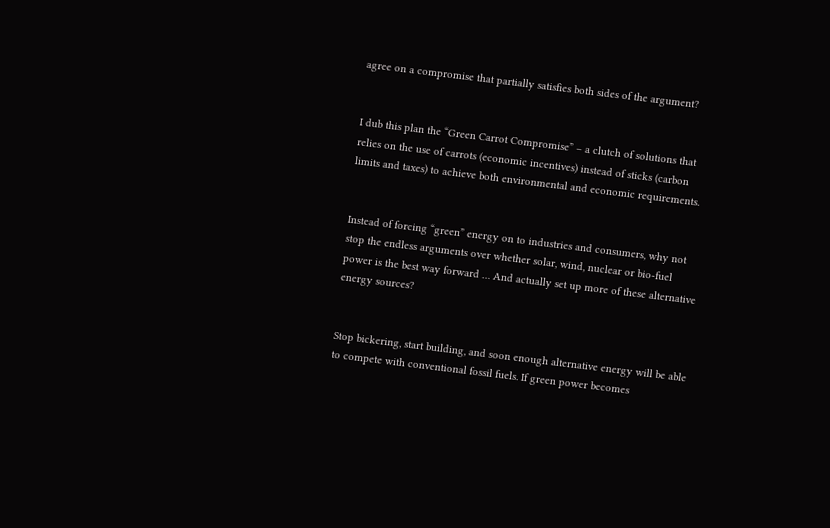agree on a compromise that partially satisfies both sides of the argument?


I dub this plan the “Green Carrot Compromise” – a clutch of solutions that relies on the use of carrots (economic incentives) instead of sticks (carbon limits and taxes) to achieve both environmental and economic requirements.


Instead of forcing “green” energy on to industries and consumers, why not stop the endless arguments over whether solar, wind, nuclear or bio-fuel power is the best way forward … And actually set up more of these alternative energy sources?


Stop bickering, start building, and soon enough alternative energy will be able to compete with conventional fossil fuels. If green power becomes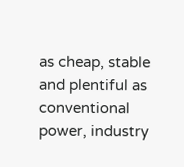as cheap, stable and plentiful as conventional power, industry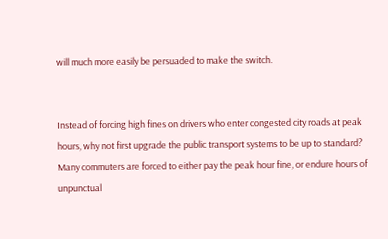will much more easily be persuaded to make the switch.


Instead of forcing high fines on drivers who enter congested city roads at peak hours, why not first upgrade the public transport systems to be up to standard? Many commuters are forced to either pay the peak hour fine, or endure hours of unpunctual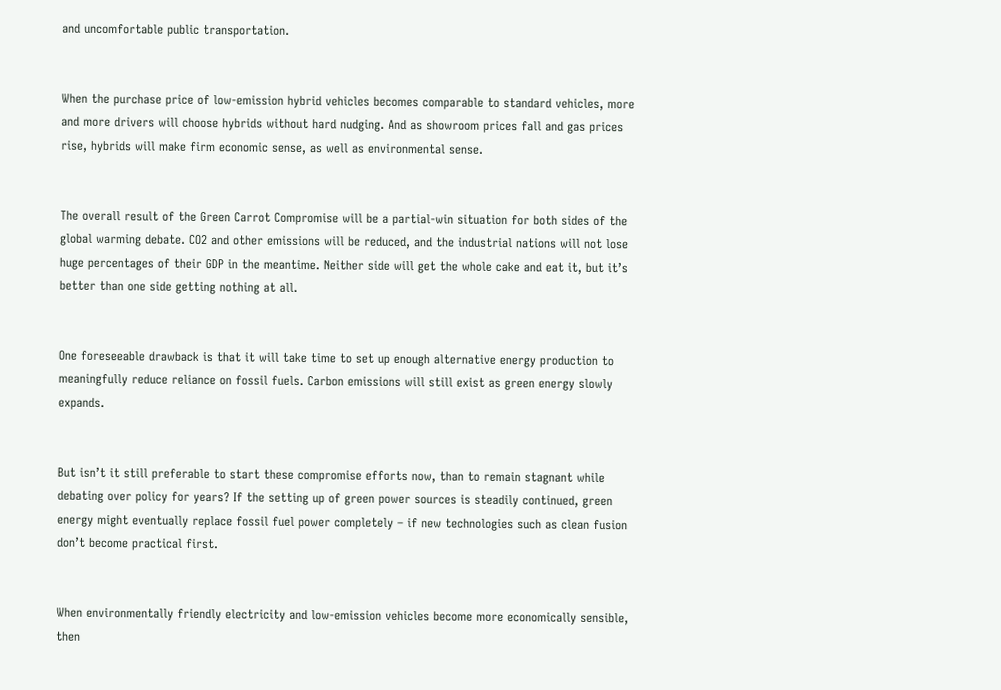and uncomfortable public transportation.


When the purchase price of low-emission hybrid vehicles becomes comparable to standard vehicles, more and more drivers will choose hybrids without hard nudging. And as showroom prices fall and gas prices rise, hybrids will make firm economic sense, as well as environmental sense.


The overall result of the Green Carrot Compromise will be a partial-win situation for both sides of the global warming debate. CO2 and other emissions will be reduced, and the industrial nations will not lose huge percentages of their GDP in the meantime. Neither side will get the whole cake and eat it, but it’s better than one side getting nothing at all.


One foreseeable drawback is that it will take time to set up enough alternative energy production to meaningfully reduce reliance on fossil fuels. Carbon emissions will still exist as green energy slowly expands.


But isn’t it still preferable to start these compromise efforts now, than to remain stagnant while debating over policy for years? If the setting up of green power sources is steadily continued, green energy might eventually replace fossil fuel power completely – if new technologies such as clean fusion don’t become practical first.


When environmentally friendly electricity and low-emission vehicles become more economically sensible, then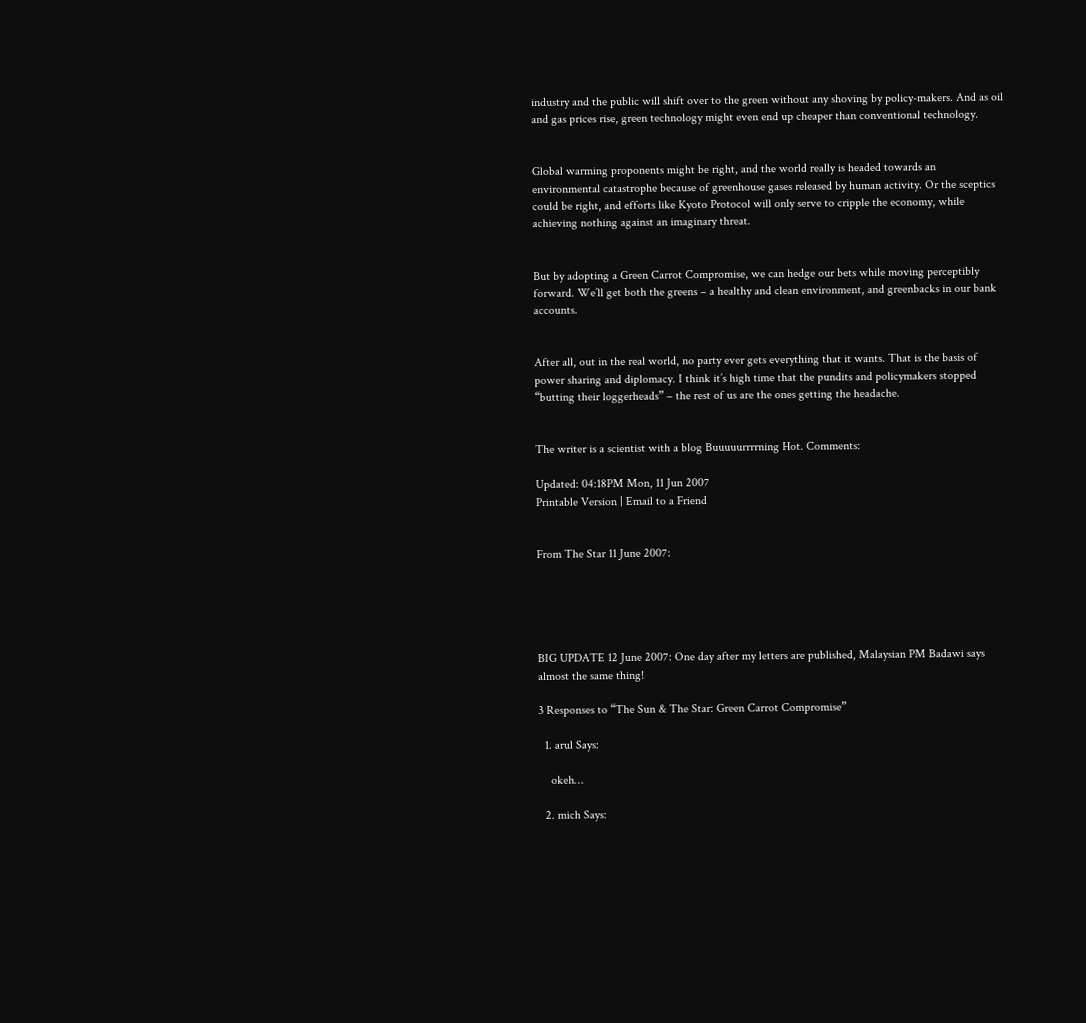industry and the public will shift over to the green without any shoving by policy-makers. And as oil and gas prices rise, green technology might even end up cheaper than conventional technology.


Global warming proponents might be right, and the world really is headed towards an environmental catastrophe because of greenhouse gases released by human activity. Or the sceptics could be right, and efforts like Kyoto Protocol will only serve to cripple the economy, while achieving nothing against an imaginary threat.


But by adopting a Green Carrot Compromise, we can hedge our bets while moving perceptibly forward. We’ll get both the greens – a healthy and clean environment, and greenbacks in our bank accounts.


After all, out in the real world, no party ever gets everything that it wants. That is the basis of power sharing and diplomacy. I think it’s high time that the pundits and policymakers stopped “butting their loggerheads” – the rest of us are the ones getting the headache.


The writer is a scientist with a blog Buuuuurrrrning Hot. Comments:

Updated: 04:18PM Mon, 11 Jun 2007
Printable Version | Email to a Friend


From The Star 11 June 2007:





BIG UPDATE 12 June 2007: One day after my letters are published, Malaysian PM Badawi says almost the same thing!

3 Responses to “The Sun & The Star: Green Carrot Compromise”

  1. arul Says:

    okeh…

  2. mich Says: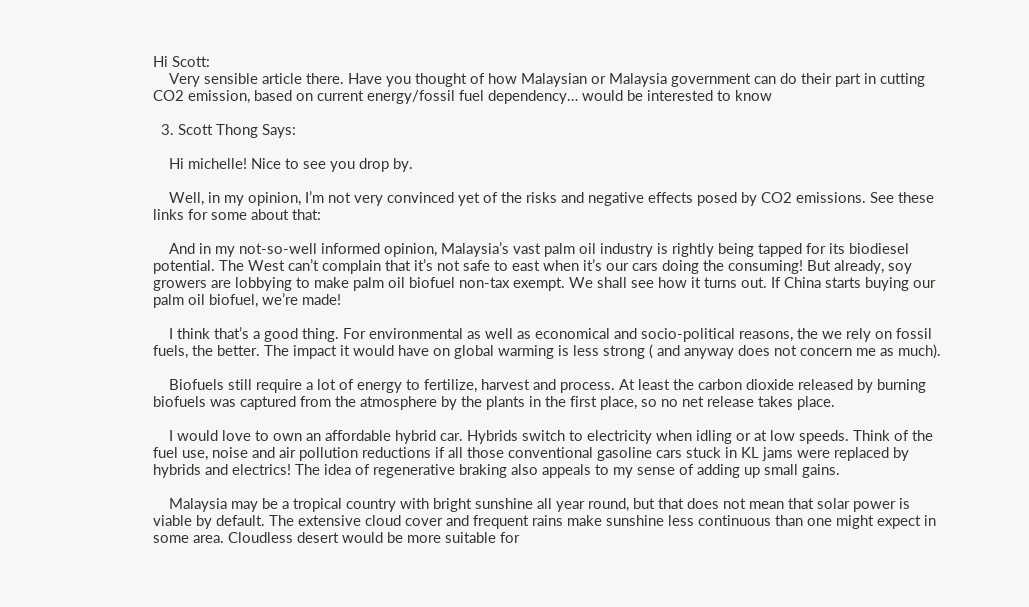Hi Scott:
    Very sensible article there. Have you thought of how Malaysian or Malaysia government can do their part in cutting CO2 emission, based on current energy/fossil fuel dependency… would be interested to know

  3. Scott Thong Says:

    Hi michelle! Nice to see you drop by.

    Well, in my opinion, I’m not very convinced yet of the risks and negative effects posed by CO2 emissions. See these links for some about that:

    And in my not-so-well informed opinion, Malaysia’s vast palm oil industry is rightly being tapped for its biodiesel potential. The West can’t complain that it’s not safe to east when it’s our cars doing the consuming! But already, soy growers are lobbying to make palm oil biofuel non-tax exempt. We shall see how it turns out. If China starts buying our palm oil biofuel, we’re made!

    I think that’s a good thing. For environmental as well as economical and socio-political reasons, the we rely on fossil fuels, the better. The impact it would have on global warming is less strong ( and anyway does not concern me as much).

    Biofuels still require a lot of energy to fertilize, harvest and process. At least the carbon dioxide released by burning biofuels was captured from the atmosphere by the plants in the first place, so no net release takes place.

    I would love to own an affordable hybrid car. Hybrids switch to electricity when idling or at low speeds. Think of the fuel use, noise and air pollution reductions if all those conventional gasoline cars stuck in KL jams were replaced by hybrids and electrics! The idea of regenerative braking also appeals to my sense of adding up small gains.

    Malaysia may be a tropical country with bright sunshine all year round, but that does not mean that solar power is viable by default. The extensive cloud cover and frequent rains make sunshine less continuous than one might expect in some area. Cloudless desert would be more suitable for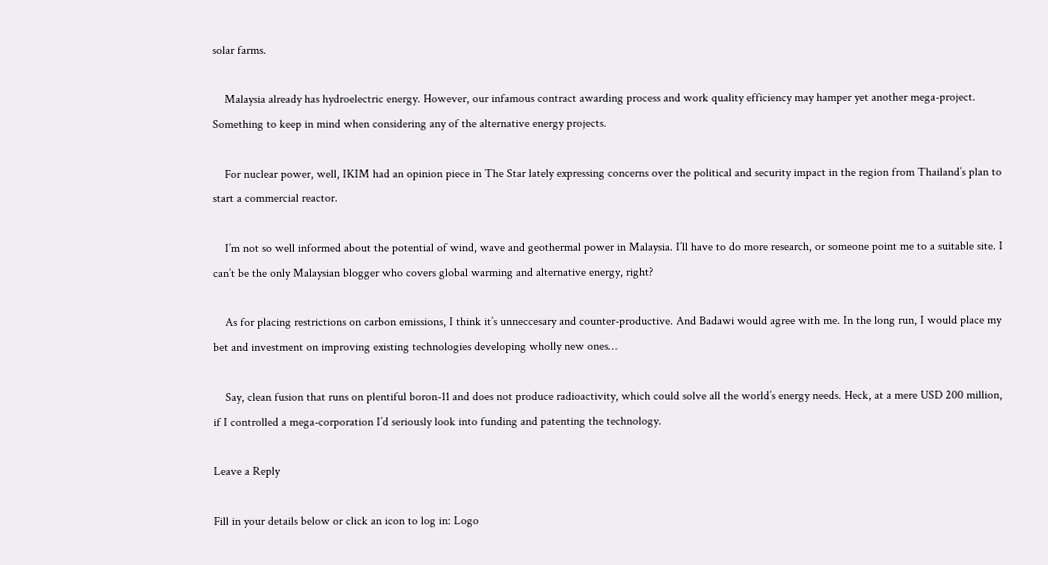solar farms.

    Malaysia already has hydroelectric energy. However, our infamous contract awarding process and work quality efficiency may hamper yet another mega-project. Something to keep in mind when considering any of the alternative energy projects.

    For nuclear power, well, IKIM had an opinion piece in The Star lately expressing concerns over the political and security impact in the region from Thailand’s plan to start a commercial reactor.

    I’m not so well informed about the potential of wind, wave and geothermal power in Malaysia. I’ll have to do more research, or someone point me to a suitable site. I can’t be the only Malaysian blogger who covers global warming and alternative energy, right?

    As for placing restrictions on carbon emissions, I think it’s unneccesary and counter-productive. And Badawi would agree with me. In the long run, I would place my bet and investment on improving existing technologies developing wholly new ones…

    Say, clean fusion that runs on plentiful boron-11 and does not produce radioactivity, which could solve all the world’s energy needs. Heck, at a mere USD 200 million, if I controlled a mega-corporation I’d seriously look into funding and patenting the technology.

Leave a Reply

Fill in your details below or click an icon to log in: Logo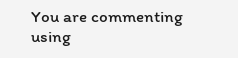You are commenting using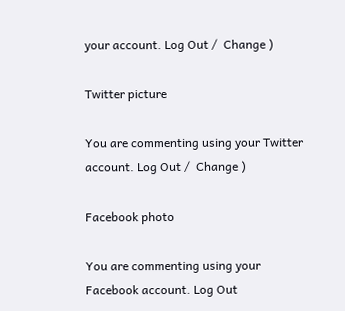your account. Log Out /  Change )

Twitter picture

You are commenting using your Twitter account. Log Out /  Change )

Facebook photo

You are commenting using your Facebook account. Log Out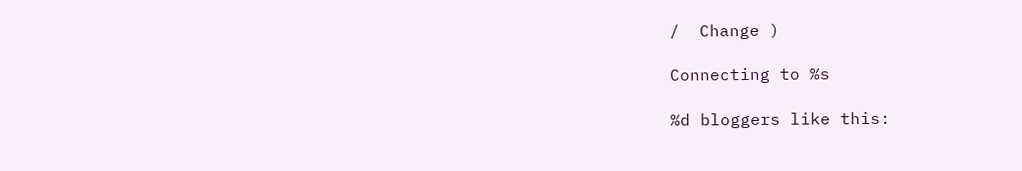/  Change )

Connecting to %s

%d bloggers like this: